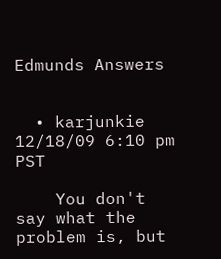Edmunds Answers


  • karjunkie 12/18/09 6:10 pm PST

    You don't say what the problem is, but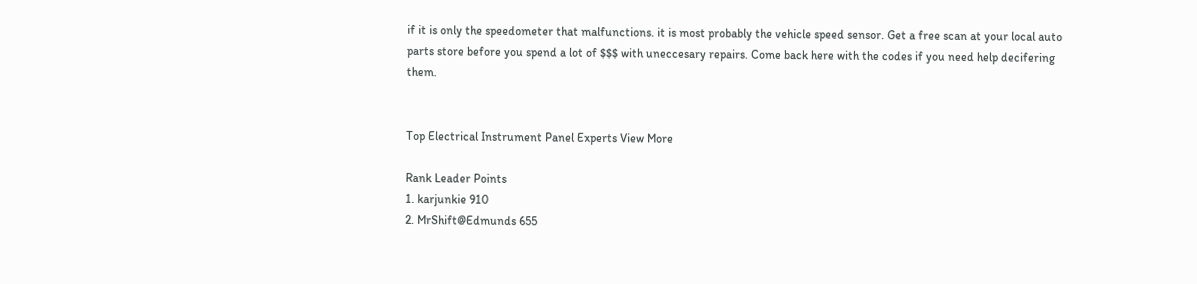if it is only the speedometer that malfunctions. it is most probably the vehicle speed sensor. Get a free scan at your local auto parts store before you spend a lot of $$$ with uneccesary repairs. Come back here with the codes if you need help decifering them.


Top Electrical Instrument Panel Experts View More

Rank Leader Points
1. karjunkie 910
2. MrShift@Edmunds 655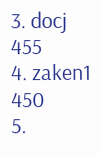3. docj 455
4. zaken1 450
5.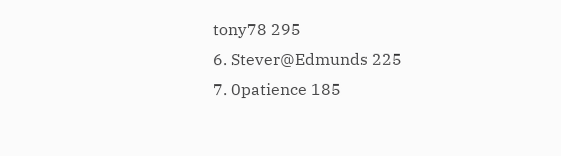tony78 295
6. Stever@Edmunds 225
7. 0patience 185